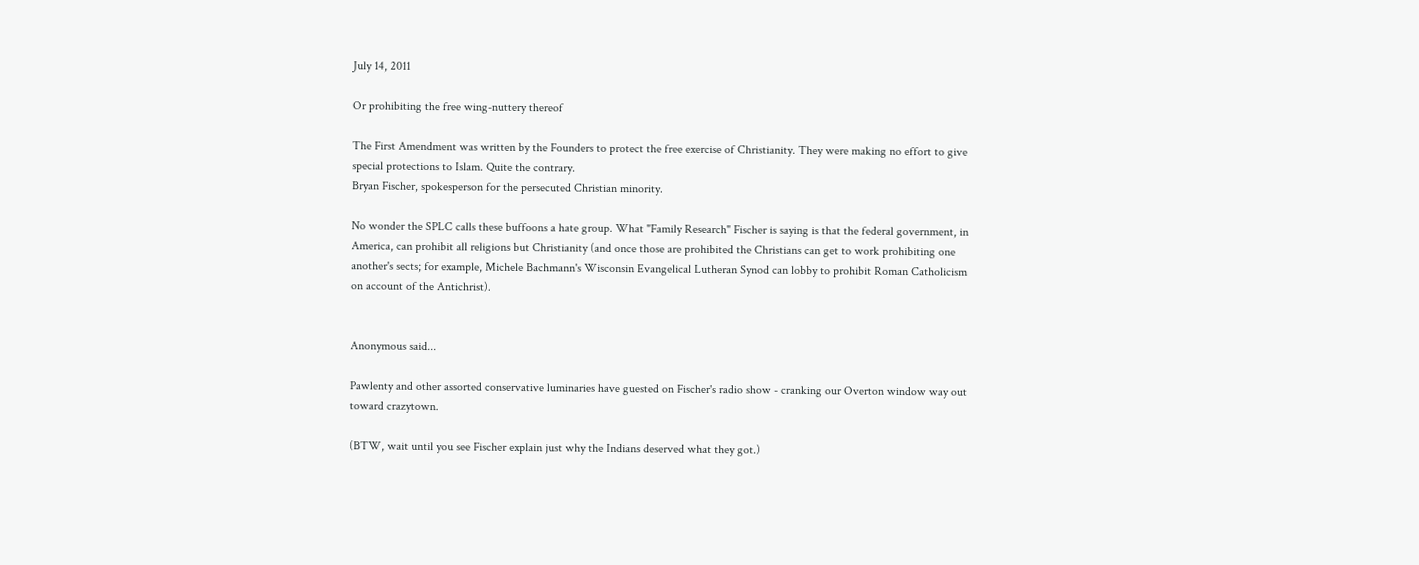July 14, 2011

Or prohibiting the free wing-nuttery thereof

The First Amendment was written by the Founders to protect the free exercise of Christianity. They were making no effort to give special protections to Islam. Quite the contrary.
Bryan Fischer, spokesperson for the persecuted Christian minority.

No wonder the SPLC calls these buffoons a hate group. What "Family Research" Fischer is saying is that the federal government, in America, can prohibit all religions but Christianity (and once those are prohibited the Christians can get to work prohibiting one another's sects; for example, Michele Bachmann's Wisconsin Evangelical Lutheran Synod can lobby to prohibit Roman Catholicism on account of the Antichrist).


Anonymous said...

Pawlenty and other assorted conservative luminaries have guested on Fischer's radio show - cranking our Overton window way out toward crazytown.

(BTW, wait until you see Fischer explain just why the Indians deserved what they got.)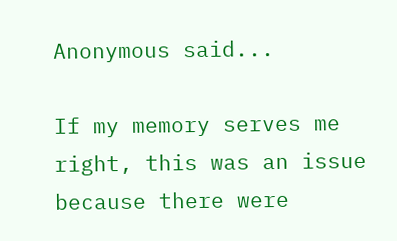Anonymous said...

If my memory serves me right, this was an issue because there were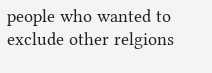people who wanted to exclude other relgions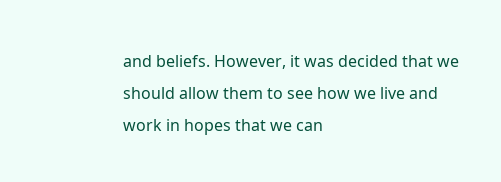and beliefs. However, it was decided that we should allow them to see how we live and work in hopes that we can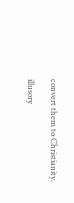convert them to Christianity.

illusory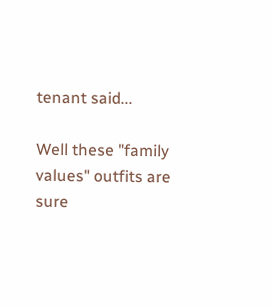tenant said...

Well these "family values" outfits are sure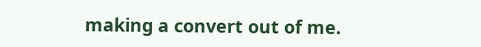making a convert out of me.